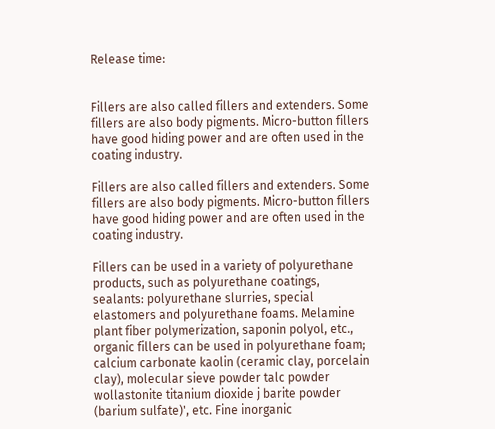Release time:


Fillers are also called fillers and extenders. Some fillers are also body pigments. Micro-button fillers have good hiding power and are often used in the coating industry.

Fillers are also called fillers and extenders. Some fillers are also body pigments. Micro-button fillers have good hiding power and are often used in the coating industry.

Fillers can be used in a variety of polyurethane products, such as polyurethane coatings, sealants: polyurethane slurries, special elastomers and polyurethane foams. Melamine plant fiber polymerization, saponin polyol, etc., organic fillers can be used in polyurethane foam; calcium carbonate kaolin (ceramic clay, porcelain clay), molecular sieve powder talc powder wollastonite titanium dioxide j barite powder (barium sulfate)', etc. Fine inorganic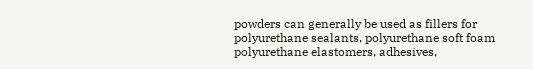powders can generally be used as fillers for polyurethane sealants, polyurethane soft foam polyurethane elastomers, adhesives,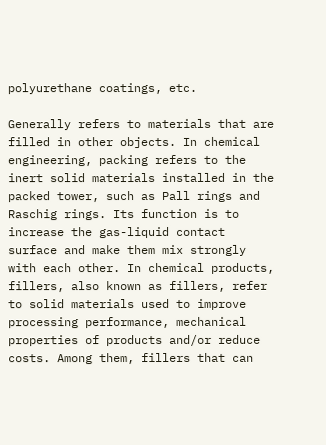polyurethane coatings, etc.

Generally refers to materials that are filled in other objects. In chemical engineering, packing refers to the inert solid materials installed in the packed tower, such as Pall rings and Raschig rings. Its function is to increase the gas-liquid contact surface and make them mix strongly with each other. In chemical products, fillers, also known as fillers, refer to solid materials used to improve processing performance, mechanical properties of products and/or reduce costs. Among them, fillers that can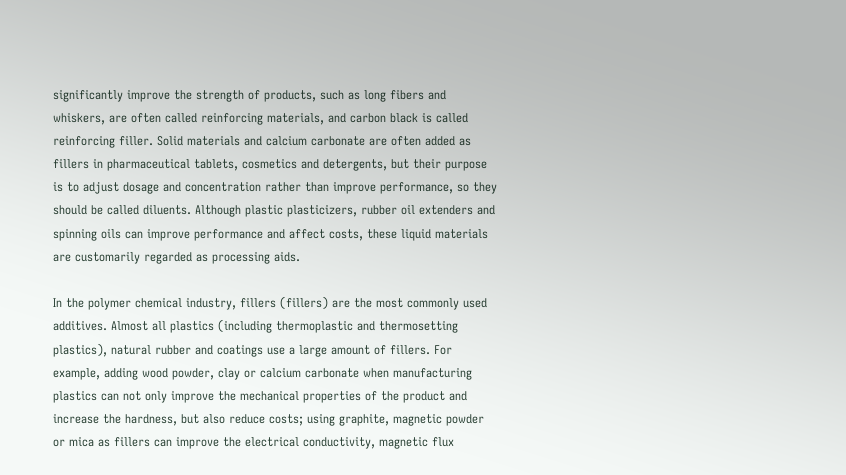significantly improve the strength of products, such as long fibers and whiskers, are often called reinforcing materials, and carbon black is called reinforcing filler. Solid materials and calcium carbonate are often added as fillers in pharmaceutical tablets, cosmetics and detergents, but their purpose is to adjust dosage and concentration rather than improve performance, so they should be called diluents. Although plastic plasticizers, rubber oil extenders and spinning oils can improve performance and affect costs, these liquid materials are customarily regarded as processing aids.

In the polymer chemical industry, fillers (fillers) are the most commonly used additives. Almost all plastics (including thermoplastic and thermosetting plastics), natural rubber and coatings use a large amount of fillers. For example, adding wood powder, clay or calcium carbonate when manufacturing plastics can not only improve the mechanical properties of the product and increase the hardness, but also reduce costs; using graphite, magnetic powder or mica as fillers can improve the electrical conductivity, magnetic flux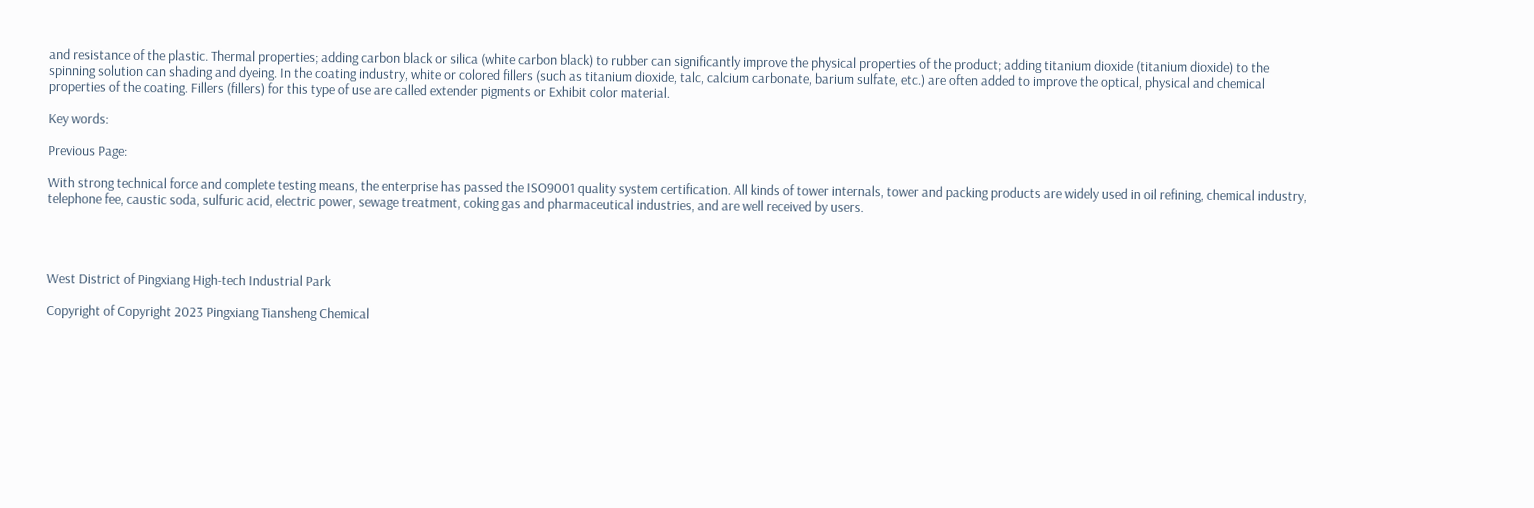and resistance of the plastic. Thermal properties; adding carbon black or silica (white carbon black) to rubber can significantly improve the physical properties of the product; adding titanium dioxide (titanium dioxide) to the spinning solution can shading and dyeing. In the coating industry, white or colored fillers (such as titanium dioxide, talc, calcium carbonate, barium sulfate, etc.) are often added to improve the optical, physical and chemical properties of the coating. Fillers (fillers) for this type of use are called extender pigments or Exhibit color material.

Key words:

Previous Page:

With strong technical force and complete testing means, the enterprise has passed the ISO9001 quality system certification. All kinds of tower internals, tower and packing products are widely used in oil refining, chemical industry, telephone fee, caustic soda, sulfuric acid, electric power, sewage treatment, coking gas and pharmaceutical industries, and are well received by users.




West District of Pingxiang High-tech Industrial Park

Copyright of Copyright 2023 Pingxiang Tiansheng Chemical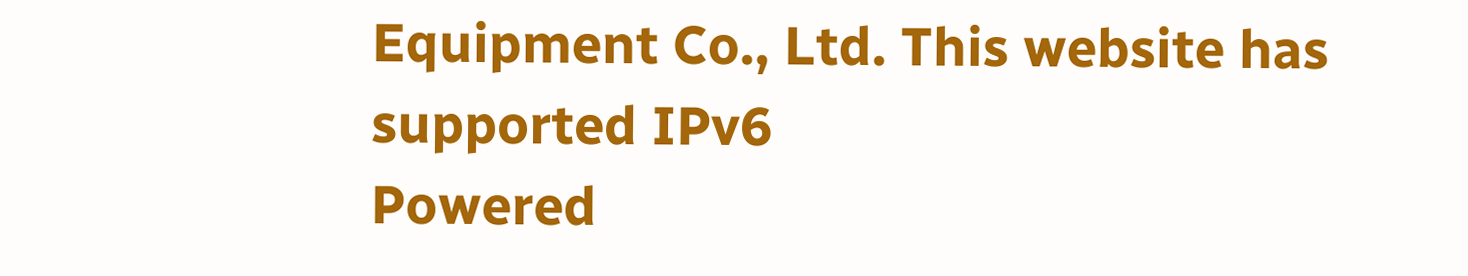Equipment Co., Ltd. This website has supported IPv6
Powered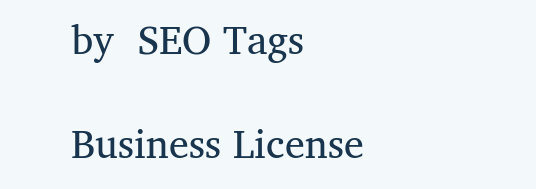by  SEO Tags

Business License